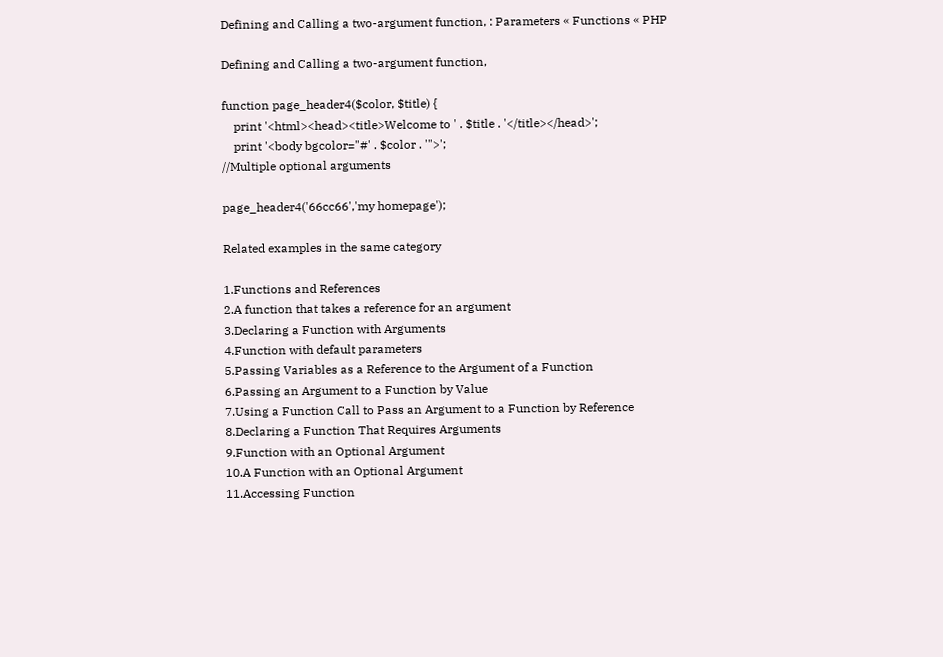Defining and Calling a two-argument function, : Parameters « Functions « PHP

Defining and Calling a two-argument function,

function page_header4($color, $title) {
    print '<html><head><title>Welcome to ' . $title . '</title></head>';
    print '<body bgcolor="#' . $color . '">';
//Multiple optional arguments

page_header4('66cc66','my homepage');

Related examples in the same category

1.Functions and References
2.A function that takes a reference for an argument
3.Declaring a Function with Arguments
4.Function with default parameters
5.Passing Variables as a Reference to the Argument of a Function
6.Passing an Argument to a Function by Value
7.Using a Function Call to Pass an Argument to a Function by Reference
8.Declaring a Function That Requires Arguments
9.Function with an Optional Argument
10.A Function with an Optional Argument
11.Accessing Function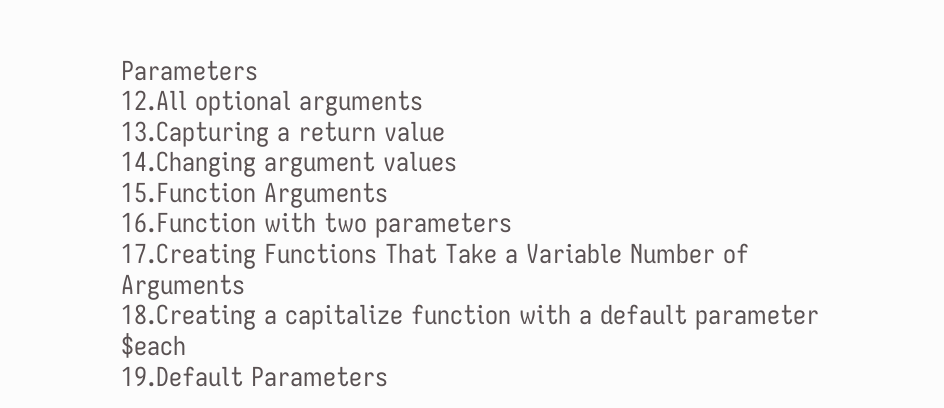Parameters
12.All optional arguments
13.Capturing a return value
14.Changing argument values
15.Function Arguments
16.Function with two parameters
17.Creating Functions That Take a Variable Number of Arguments
18.Creating a capitalize function with a default parameter $each
19.Default Parameters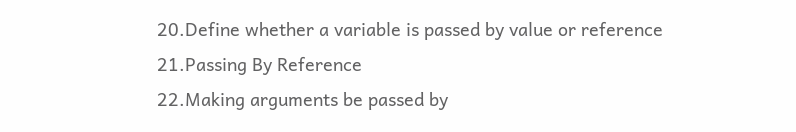20.Define whether a variable is passed by value or reference
21.Passing By Reference
22.Making arguments be passed by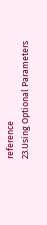reference
23.Using Optional Parameters